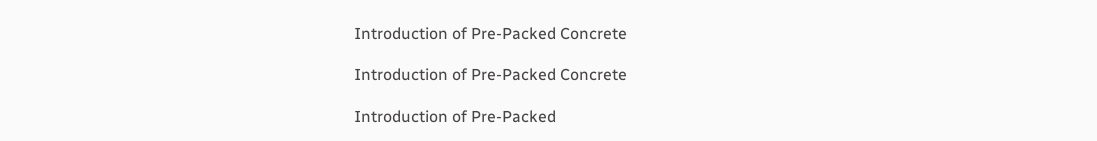Introduction of Pre-Packed Concrete

Introduction of Pre-Packed Concrete

Introduction of Pre-Packed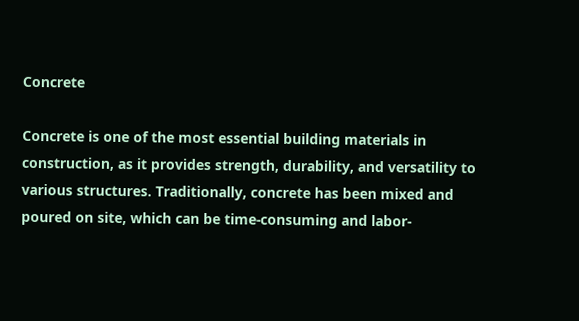Concrete

Concrete is one of the most essential building materials in construction, as it provides strength, durability, and versatility to various structures. Traditionally, concrete has been mixed and poured on site, which can be time-consuming and labor-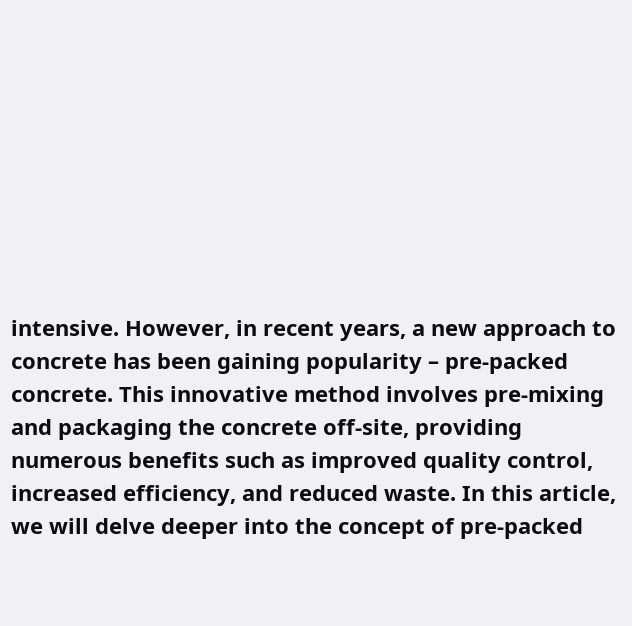intensive. However, in recent years, a new approach to concrete has been gaining popularity – pre-packed concrete. This innovative method involves pre-mixing and packaging the concrete off-site, providing numerous benefits such as improved quality control, increased efficiency, and reduced waste. In this article, we will delve deeper into the concept of pre-packed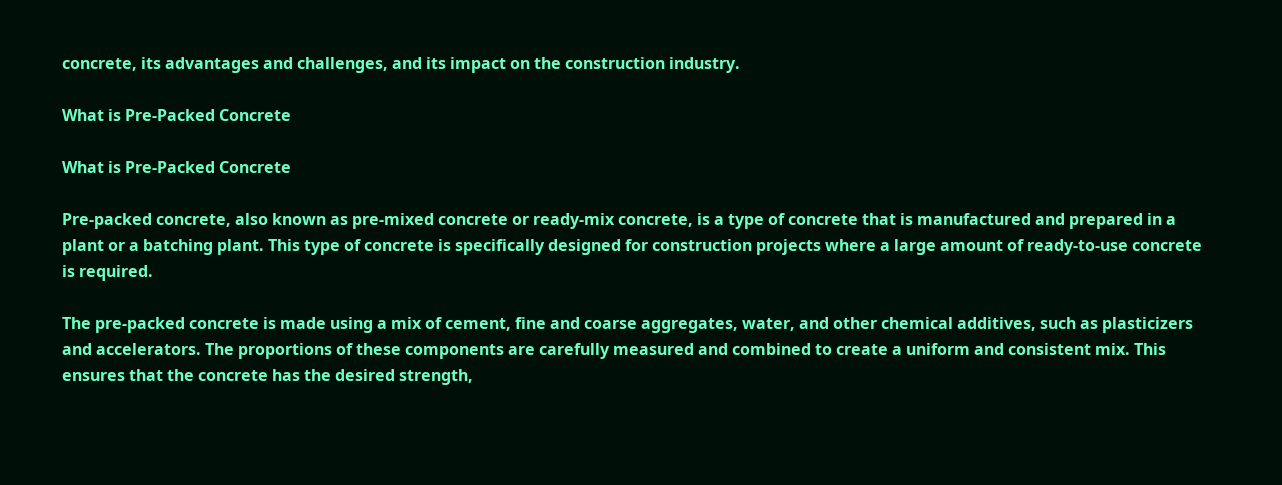concrete, its advantages and challenges, and its impact on the construction industry.

What is Pre-Packed Concrete

What is Pre-Packed Concrete

Pre-packed concrete, also known as pre-mixed concrete or ready-mix concrete, is a type of concrete that is manufactured and prepared in a plant or a batching plant. This type of concrete is specifically designed for construction projects where a large amount of ready-to-use concrete is required.

The pre-packed concrete is made using a mix of cement, fine and coarse aggregates, water, and other chemical additives, such as plasticizers and accelerators. The proportions of these components are carefully measured and combined to create a uniform and consistent mix. This ensures that the concrete has the desired strength,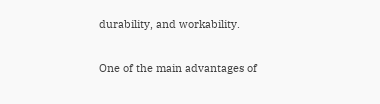durability, and workability.

One of the main advantages of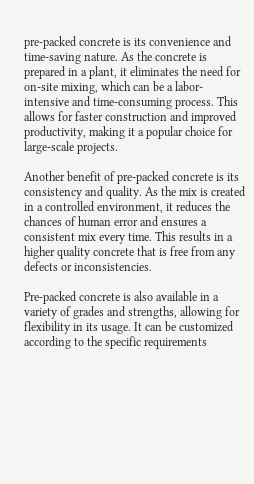pre-packed concrete is its convenience and time-saving nature. As the concrete is prepared in a plant, it eliminates the need for on-site mixing, which can be a labor-intensive and time-consuming process. This allows for faster construction and improved productivity, making it a popular choice for large-scale projects.

Another benefit of pre-packed concrete is its consistency and quality. As the mix is created in a controlled environment, it reduces the chances of human error and ensures a consistent mix every time. This results in a higher quality concrete that is free from any defects or inconsistencies.

Pre-packed concrete is also available in a variety of grades and strengths, allowing for flexibility in its usage. It can be customized according to the specific requirements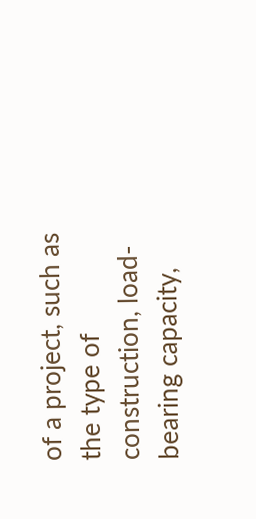of a project, such as the type of construction, load-bearing capacity,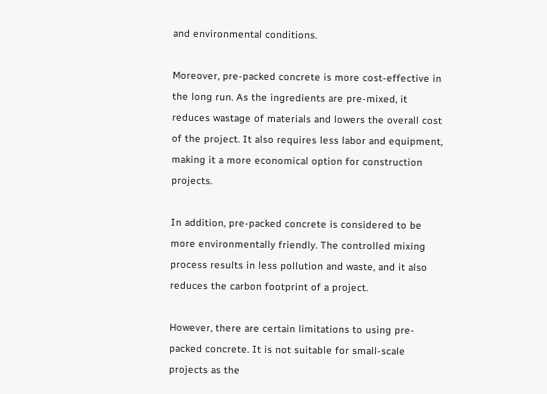and environmental conditions.

Moreover, pre-packed concrete is more cost-effective in the long run. As the ingredients are pre-mixed, it reduces wastage of materials and lowers the overall cost of the project. It also requires less labor and equipment, making it a more economical option for construction projects.

In addition, pre-packed concrete is considered to be more environmentally friendly. The controlled mixing process results in less pollution and waste, and it also reduces the carbon footprint of a project.

However, there are certain limitations to using pre-packed concrete. It is not suitable for small-scale projects as the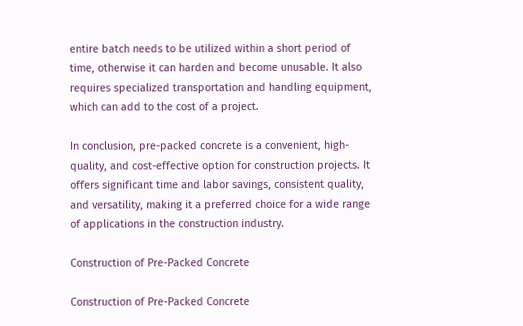entire batch needs to be utilized within a short period of time, otherwise it can harden and become unusable. It also requires specialized transportation and handling equipment, which can add to the cost of a project.

In conclusion, pre-packed concrete is a convenient, high-quality, and cost-effective option for construction projects. It offers significant time and labor savings, consistent quality, and versatility, making it a preferred choice for a wide range of applications in the construction industry.

Construction of Pre-Packed Concrete

Construction of Pre-Packed Concrete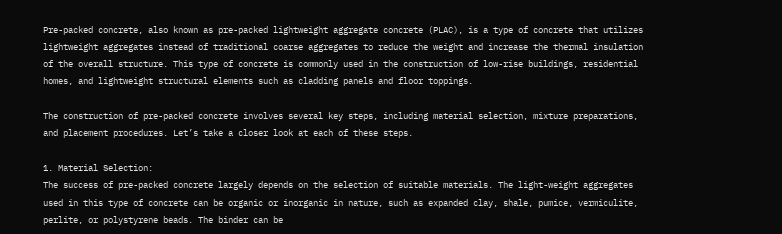Pre-packed concrete, also known as pre-packed lightweight aggregate concrete (PLAC), is a type of concrete that utilizes lightweight aggregates instead of traditional coarse aggregates to reduce the weight and increase the thermal insulation of the overall structure. This type of concrete is commonly used in the construction of low-rise buildings, residential homes, and lightweight structural elements such as cladding panels and floor toppings.

The construction of pre-packed concrete involves several key steps, including material selection, mixture preparations, and placement procedures. Let’s take a closer look at each of these steps.

1. Material Selection:
The success of pre-packed concrete largely depends on the selection of suitable materials. The light-weight aggregates used in this type of concrete can be organic or inorganic in nature, such as expanded clay, shale, pumice, vermiculite, perlite, or polystyrene beads. The binder can be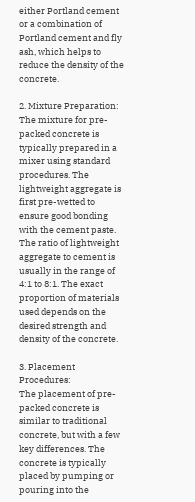either Portland cement or a combination of Portland cement and fly ash, which helps to reduce the density of the concrete.

2. Mixture Preparation:
The mixture for pre-packed concrete is typically prepared in a mixer using standard procedures. The lightweight aggregate is first pre-wetted to ensure good bonding with the cement paste. The ratio of lightweight aggregate to cement is usually in the range of 4:1 to 8:1. The exact proportion of materials used depends on the desired strength and density of the concrete.

3. Placement Procedures:
The placement of pre-packed concrete is similar to traditional concrete, but with a few key differences. The concrete is typically placed by pumping or pouring into the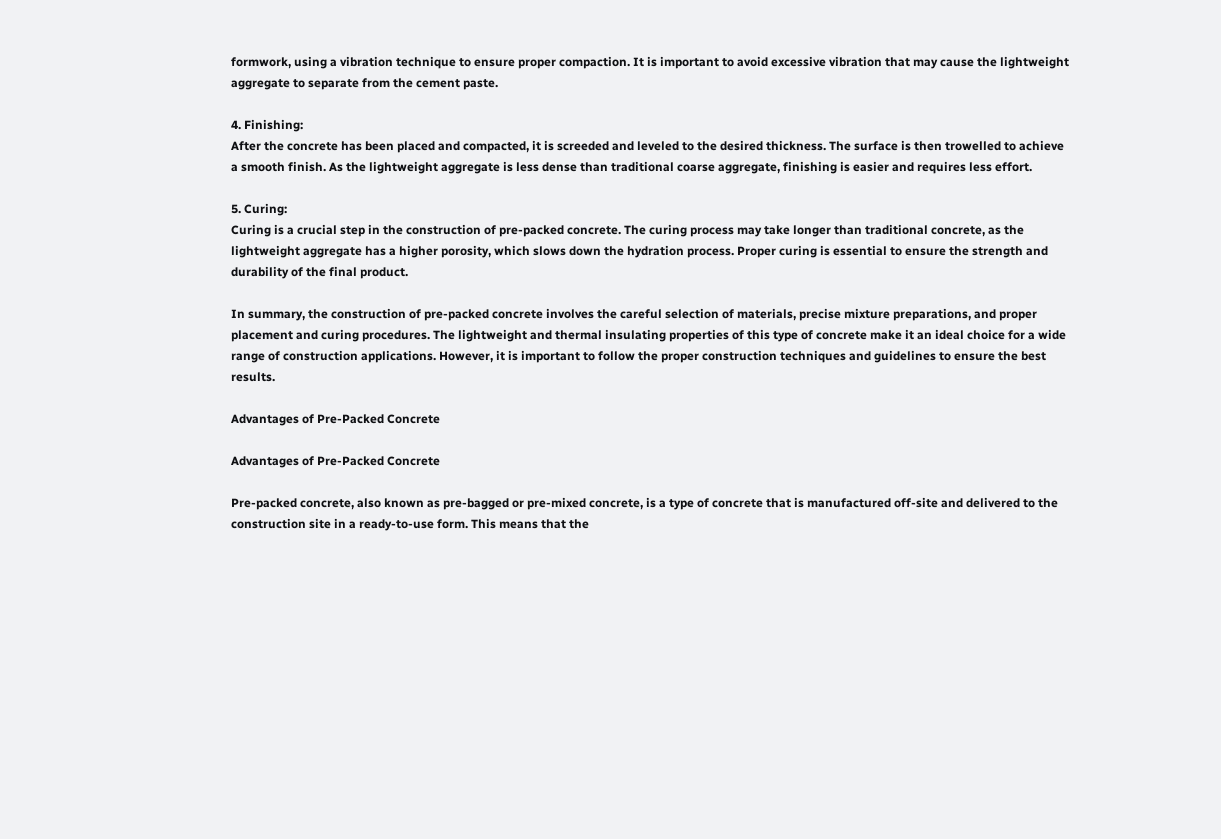formwork, using a vibration technique to ensure proper compaction. It is important to avoid excessive vibration that may cause the lightweight aggregate to separate from the cement paste.

4. Finishing:
After the concrete has been placed and compacted, it is screeded and leveled to the desired thickness. The surface is then trowelled to achieve a smooth finish. As the lightweight aggregate is less dense than traditional coarse aggregate, finishing is easier and requires less effort.

5. Curing:
Curing is a crucial step in the construction of pre-packed concrete. The curing process may take longer than traditional concrete, as the lightweight aggregate has a higher porosity, which slows down the hydration process. Proper curing is essential to ensure the strength and durability of the final product.

In summary, the construction of pre-packed concrete involves the careful selection of materials, precise mixture preparations, and proper placement and curing procedures. The lightweight and thermal insulating properties of this type of concrete make it an ideal choice for a wide range of construction applications. However, it is important to follow the proper construction techniques and guidelines to ensure the best results.

Advantages of Pre-Packed Concrete

Advantages of Pre-Packed Concrete

Pre-packed concrete, also known as pre-bagged or pre-mixed concrete, is a type of concrete that is manufactured off-site and delivered to the construction site in a ready-to-use form. This means that the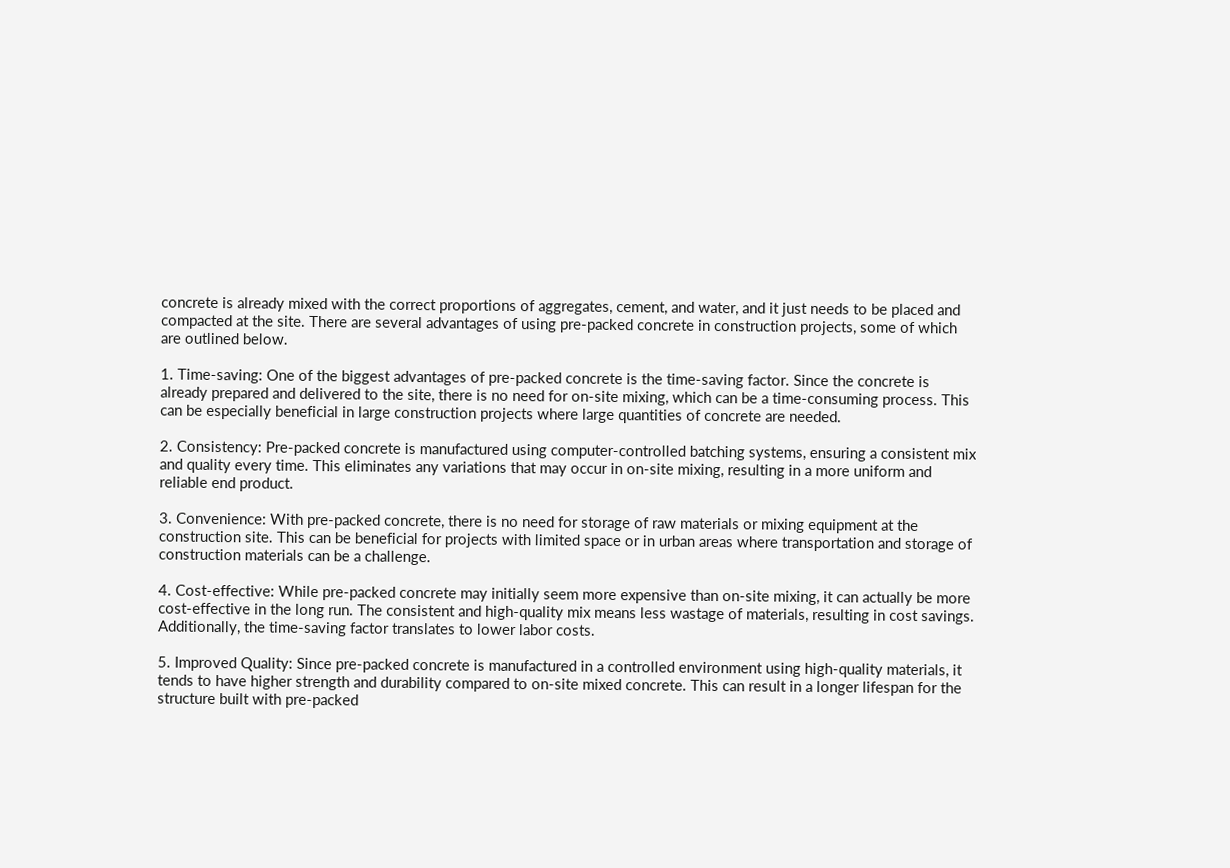concrete is already mixed with the correct proportions of aggregates, cement, and water, and it just needs to be placed and compacted at the site. There are several advantages of using pre-packed concrete in construction projects, some of which are outlined below.

1. Time-saving: One of the biggest advantages of pre-packed concrete is the time-saving factor. Since the concrete is already prepared and delivered to the site, there is no need for on-site mixing, which can be a time-consuming process. This can be especially beneficial in large construction projects where large quantities of concrete are needed.

2. Consistency: Pre-packed concrete is manufactured using computer-controlled batching systems, ensuring a consistent mix and quality every time. This eliminates any variations that may occur in on-site mixing, resulting in a more uniform and reliable end product.

3. Convenience: With pre-packed concrete, there is no need for storage of raw materials or mixing equipment at the construction site. This can be beneficial for projects with limited space or in urban areas where transportation and storage of construction materials can be a challenge.

4. Cost-effective: While pre-packed concrete may initially seem more expensive than on-site mixing, it can actually be more cost-effective in the long run. The consistent and high-quality mix means less wastage of materials, resulting in cost savings. Additionally, the time-saving factor translates to lower labor costs.

5. Improved Quality: Since pre-packed concrete is manufactured in a controlled environment using high-quality materials, it tends to have higher strength and durability compared to on-site mixed concrete. This can result in a longer lifespan for the structure built with pre-packed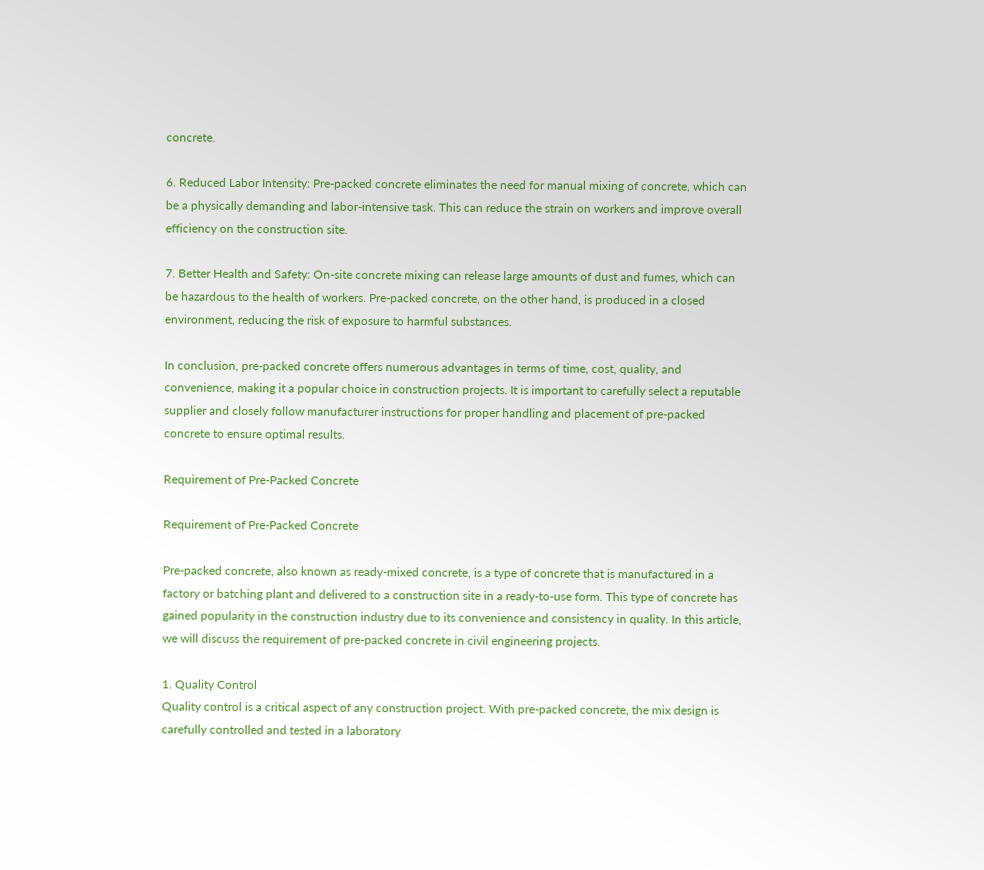concrete.

6. Reduced Labor Intensity: Pre-packed concrete eliminates the need for manual mixing of concrete, which can be a physically demanding and labor-intensive task. This can reduce the strain on workers and improve overall efficiency on the construction site.

7. Better Health and Safety: On-site concrete mixing can release large amounts of dust and fumes, which can be hazardous to the health of workers. Pre-packed concrete, on the other hand, is produced in a closed environment, reducing the risk of exposure to harmful substances.

In conclusion, pre-packed concrete offers numerous advantages in terms of time, cost, quality, and convenience, making it a popular choice in construction projects. It is important to carefully select a reputable supplier and closely follow manufacturer instructions for proper handling and placement of pre-packed concrete to ensure optimal results.

Requirement of Pre-Packed Concrete

Requirement of Pre-Packed Concrete

Pre-packed concrete, also known as ready-mixed concrete, is a type of concrete that is manufactured in a factory or batching plant and delivered to a construction site in a ready-to-use form. This type of concrete has gained popularity in the construction industry due to its convenience and consistency in quality. In this article, we will discuss the requirement of pre-packed concrete in civil engineering projects.

1. Quality Control
Quality control is a critical aspect of any construction project. With pre-packed concrete, the mix design is carefully controlled and tested in a laboratory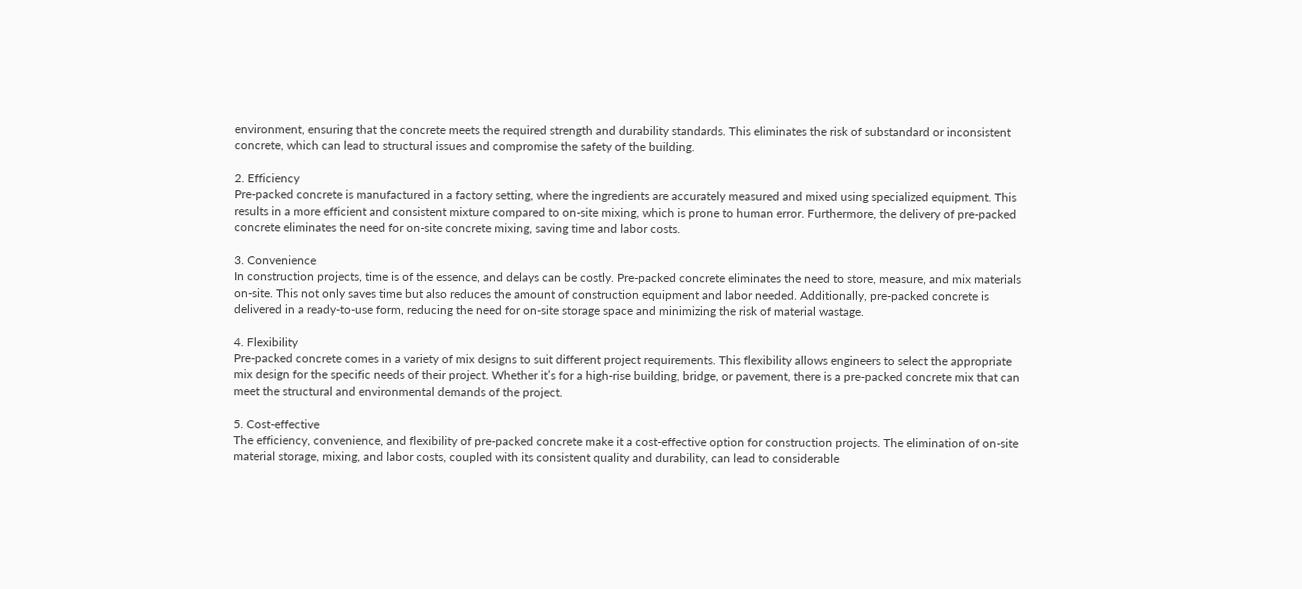environment, ensuring that the concrete meets the required strength and durability standards. This eliminates the risk of substandard or inconsistent concrete, which can lead to structural issues and compromise the safety of the building.

2. Efficiency
Pre-packed concrete is manufactured in a factory setting, where the ingredients are accurately measured and mixed using specialized equipment. This results in a more efficient and consistent mixture compared to on-site mixing, which is prone to human error. Furthermore, the delivery of pre-packed concrete eliminates the need for on-site concrete mixing, saving time and labor costs.

3. Convenience
In construction projects, time is of the essence, and delays can be costly. Pre-packed concrete eliminates the need to store, measure, and mix materials on-site. This not only saves time but also reduces the amount of construction equipment and labor needed. Additionally, pre-packed concrete is delivered in a ready-to-use form, reducing the need for on-site storage space and minimizing the risk of material wastage.

4. Flexibility
Pre-packed concrete comes in a variety of mix designs to suit different project requirements. This flexibility allows engineers to select the appropriate mix design for the specific needs of their project. Whether it’s for a high-rise building, bridge, or pavement, there is a pre-packed concrete mix that can meet the structural and environmental demands of the project.

5. Cost-effective
The efficiency, convenience, and flexibility of pre-packed concrete make it a cost-effective option for construction projects. The elimination of on-site material storage, mixing, and labor costs, coupled with its consistent quality and durability, can lead to considerable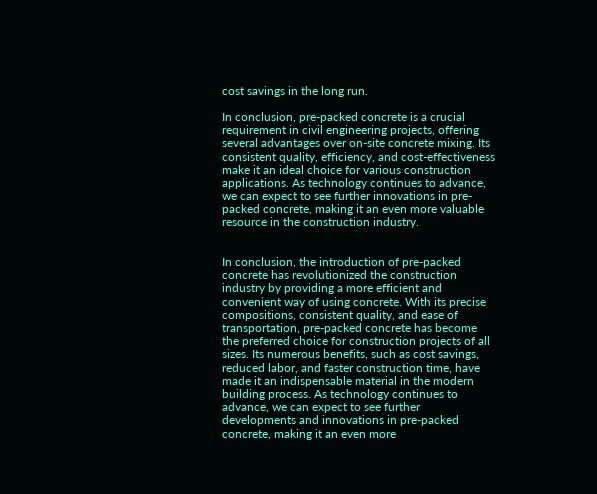cost savings in the long run.

In conclusion, pre-packed concrete is a crucial requirement in civil engineering projects, offering several advantages over on-site concrete mixing. Its consistent quality, efficiency, and cost-effectiveness make it an ideal choice for various construction applications. As technology continues to advance, we can expect to see further innovations in pre-packed concrete, making it an even more valuable resource in the construction industry.


In conclusion, the introduction of pre-packed concrete has revolutionized the construction industry by providing a more efficient and convenient way of using concrete. With its precise compositions, consistent quality, and ease of transportation, pre-packed concrete has become the preferred choice for construction projects of all sizes. Its numerous benefits, such as cost savings, reduced labor, and faster construction time, have made it an indispensable material in the modern building process. As technology continues to advance, we can expect to see further developments and innovations in pre-packed concrete, making it an even more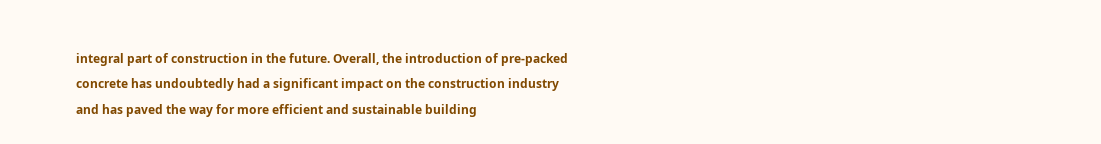integral part of construction in the future. Overall, the introduction of pre-packed concrete has undoubtedly had a significant impact on the construction industry and has paved the way for more efficient and sustainable building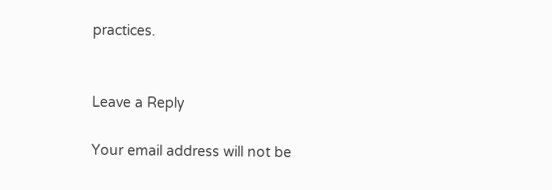practices.


Leave a Reply

Your email address will not be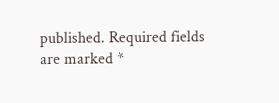published. Required fields are marked *